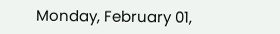Monday, February 01,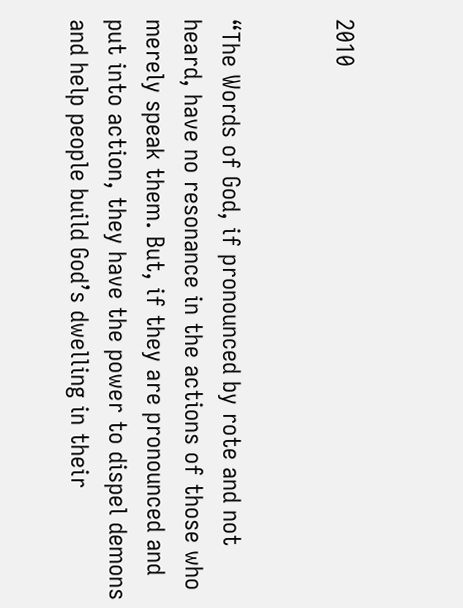2010


“The Words of God, if pronounced by rote and not heard, have no resonance in the actions of those who merely speak them. But, if they are pronounced and put into action, they have the power to dispel demons and help people build God’s dwelling in their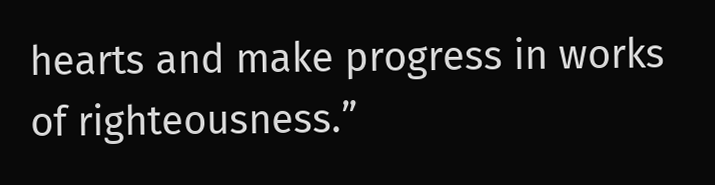hearts and make progress in works of righteousness.”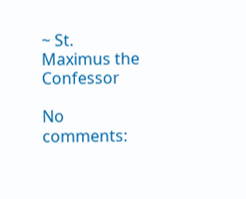~ St. Maximus the Confessor

No comments: